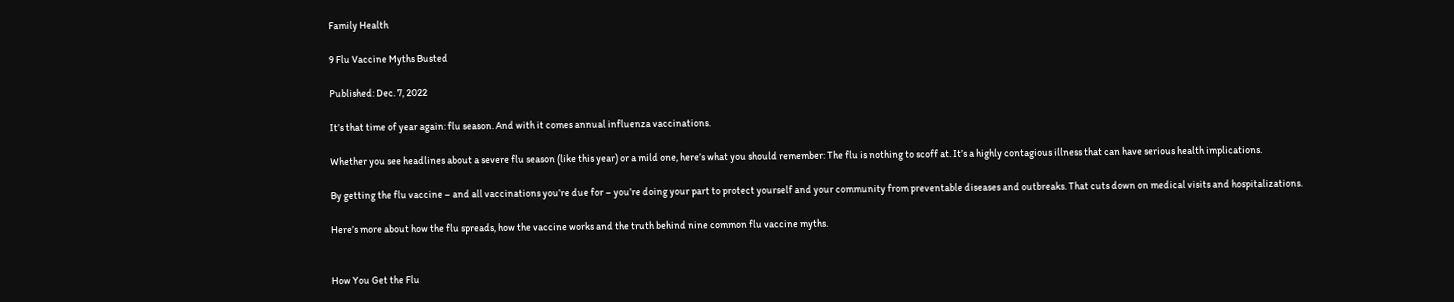Family Health

9 Flu Vaccine Myths Busted

Published: Dec. 7, 2022

It’s that time of year again: flu season. And with it comes annual influenza vaccinations.

Whether you see headlines about a severe flu season (like this year) or a mild one, here’s what you should remember: The flu is nothing to scoff at. It’s a highly contagious illness that can have serious health implications.

By getting the flu vaccine – and all vaccinations you’re due for – you’re doing your part to protect yourself and your community from preventable diseases and outbreaks. That cuts down on medical visits and hospitalizations.

Here’s more about how the flu spreads, how the vaccine works and the truth behind nine common flu vaccine myths.


How You Get the Flu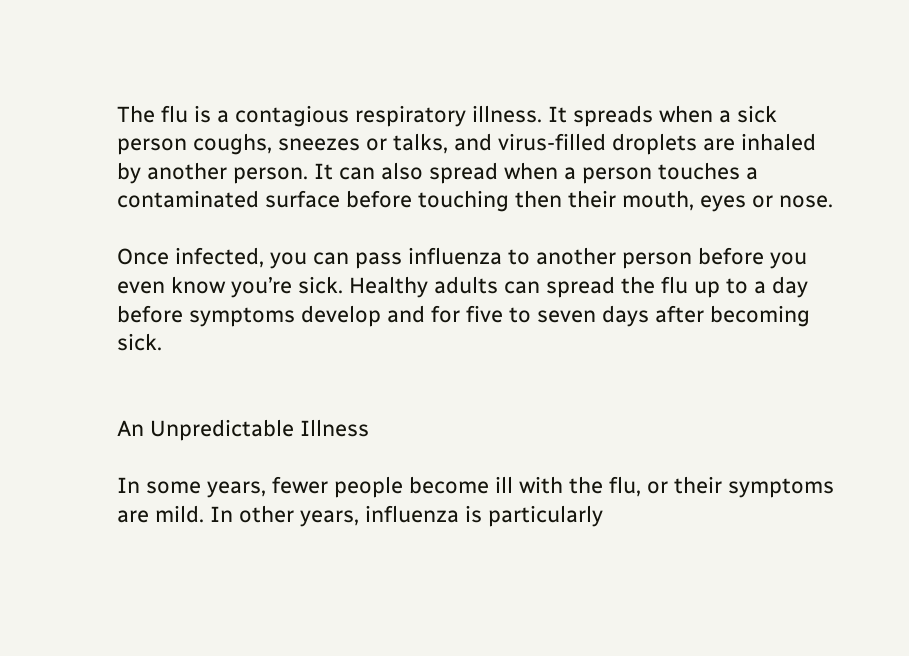The flu is a contagious respiratory illness. It spreads when a sick person coughs, sneezes or talks, and virus-filled droplets are inhaled by another person. It can also spread when a person touches a contaminated surface before touching then their mouth, eyes or nose.

Once infected, you can pass influenza to another person before you even know you’re sick. Healthy adults can spread the flu up to a day before symptoms develop and for five to seven days after becoming sick.


An Unpredictable Illness

In some years, fewer people become ill with the flu, or their symptoms are mild. In other years, influenza is particularly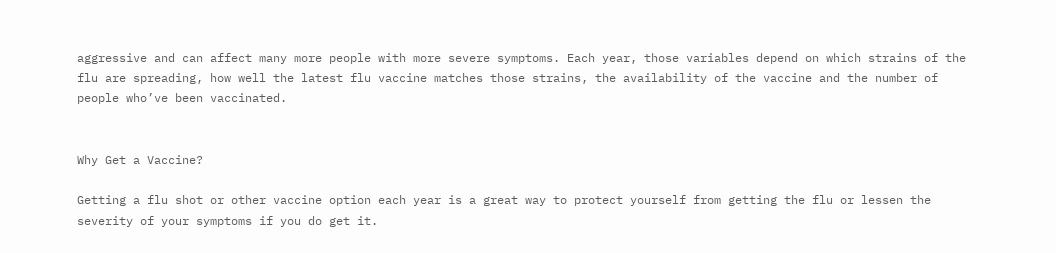aggressive and can affect many more people with more severe symptoms. Each year, those variables depend on which strains of the flu are spreading, how well the latest flu vaccine matches those strains, the availability of the vaccine and the number of people who’ve been vaccinated.


Why Get a Vaccine?

Getting a flu shot or other vaccine option each year is a great way to protect yourself from getting the flu or lessen the severity of your symptoms if you do get it.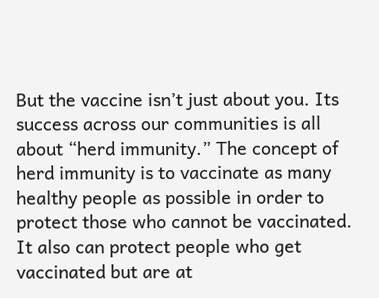But the vaccine isn’t just about you. Its success across our communities is all about “herd immunity.” The concept of herd immunity is to vaccinate as many healthy people as possible in order to protect those who cannot be vaccinated. It also can protect people who get vaccinated but are at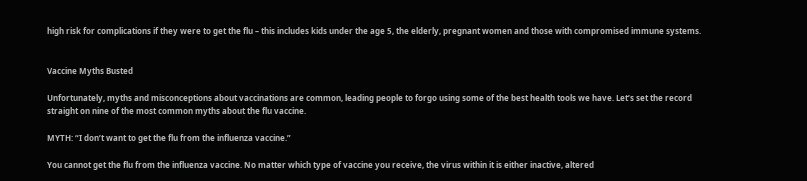high risk for complications if they were to get the flu – this includes kids under the age 5, the elderly, pregnant women and those with compromised immune systems.


Vaccine Myths Busted

Unfortunately, myths and misconceptions about vaccinations are common, leading people to forgo using some of the best health tools we have. Let’s set the record straight on nine of the most common myths about the flu vaccine.

MYTH: “I don’t want to get the flu from the influenza vaccine.”

You cannot get the flu from the influenza vaccine. No matter which type of vaccine you receive, the virus within it is either inactive, altered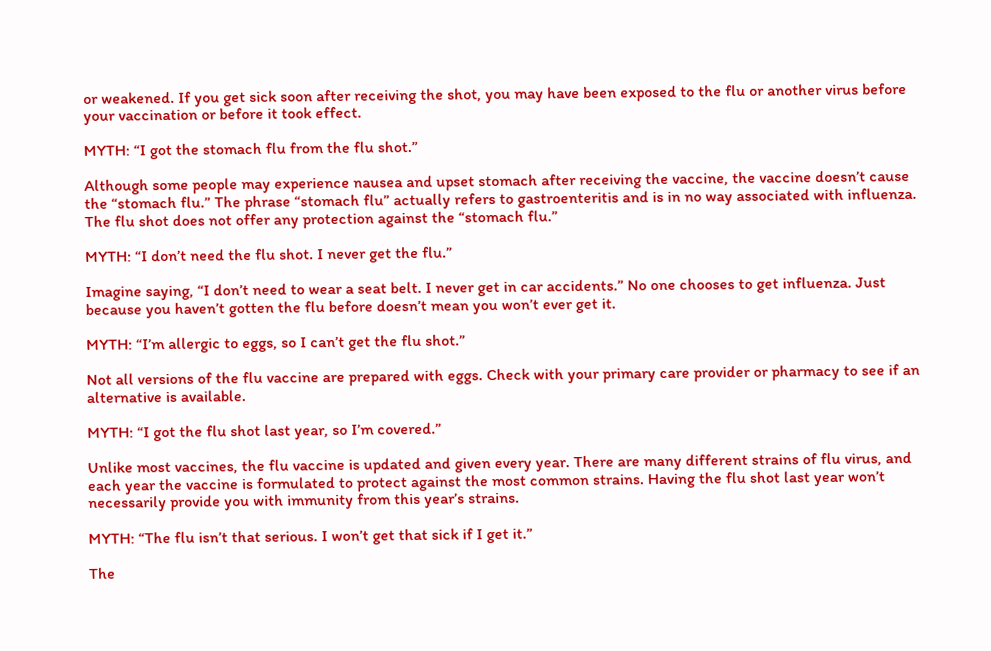or weakened. If you get sick soon after receiving the shot, you may have been exposed to the flu or another virus before your vaccination or before it took effect.

MYTH: “I got the stomach flu from the flu shot.”

Although some people may experience nausea and upset stomach after receiving the vaccine, the vaccine doesn’t cause the “stomach flu.” The phrase “stomach flu” actually refers to gastroenteritis and is in no way associated with influenza. The flu shot does not offer any protection against the “stomach flu.”

MYTH: “I don’t need the flu shot. I never get the flu.”

Imagine saying, “I don’t need to wear a seat belt. I never get in car accidents.” No one chooses to get influenza. Just because you haven’t gotten the flu before doesn’t mean you won’t ever get it.

MYTH: “I’m allergic to eggs, so I can’t get the flu shot.”

Not all versions of the flu vaccine are prepared with eggs. Check with your primary care provider or pharmacy to see if an alternative is available.

MYTH: “I got the flu shot last year, so I’m covered.”

Unlike most vaccines, the flu vaccine is updated and given every year. There are many different strains of flu virus, and each year the vaccine is formulated to protect against the most common strains. Having the flu shot last year won’t necessarily provide you with immunity from this year’s strains.

MYTH: “The flu isn’t that serious. I won’t get that sick if I get it.”

The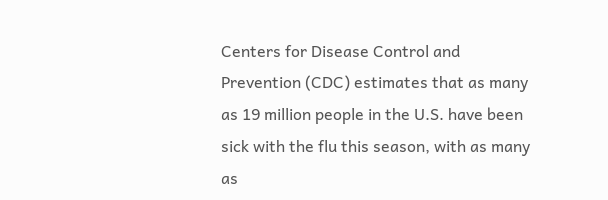Centers for Disease Control and Prevention (CDC) estimates that as many as 19 million people in the U.S. have been sick with the flu this season, with as many as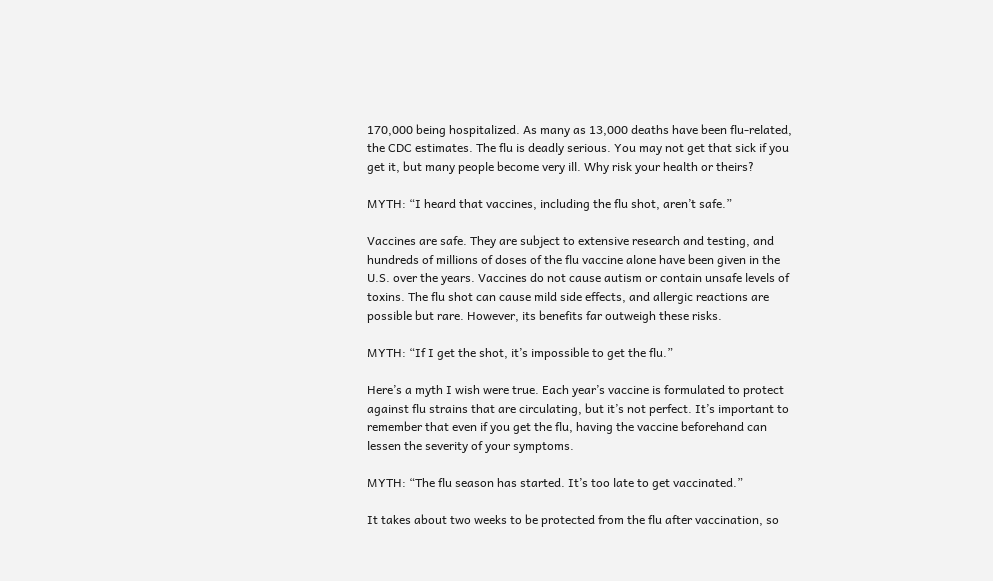170,000 being hospitalized. As many as 13,000 deaths have been flu-related, the CDC estimates. The flu is deadly serious. You may not get that sick if you get it, but many people become very ill. Why risk your health or theirs?

MYTH: “I heard that vaccines, including the flu shot, aren’t safe.”

Vaccines are safe. They are subject to extensive research and testing, and hundreds of millions of doses of the flu vaccine alone have been given in the U.S. over the years. Vaccines do not cause autism or contain unsafe levels of toxins. The flu shot can cause mild side effects, and allergic reactions are possible but rare. However, its benefits far outweigh these risks.

MYTH: “If I get the shot, it’s impossible to get the flu.”

Here’s a myth I wish were true. Each year’s vaccine is formulated to protect against flu strains that are circulating, but it’s not perfect. It’s important to remember that even if you get the flu, having the vaccine beforehand can lessen the severity of your symptoms.

MYTH: “The flu season has started. It’s too late to get vaccinated.”

It takes about two weeks to be protected from the flu after vaccination, so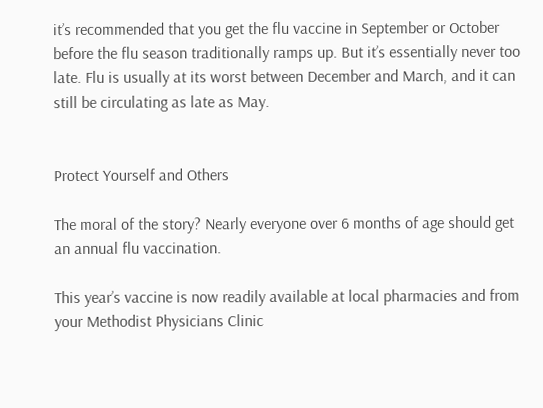it’s recommended that you get the flu vaccine in September or October before the flu season traditionally ramps up. But it’s essentially never too late. Flu is usually at its worst between December and March, and it can still be circulating as late as May.


Protect Yourself and Others

The moral of the story? Nearly everyone over 6 months of age should get an annual flu vaccination.

This year’s vaccine is now readily available at local pharmacies and from your Methodist Physicians Clinic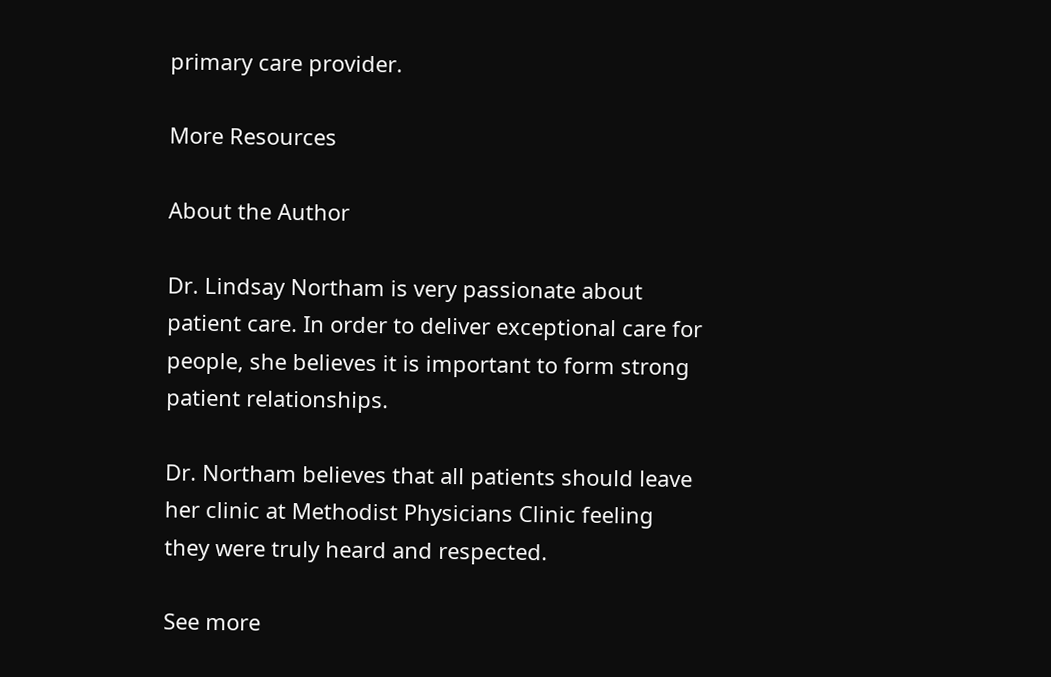primary care provider.

More Resources

About the Author

Dr. Lindsay Northam is very passionate about patient care. In order to deliver exceptional care for people, she believes it is important to form strong patient relationships.

Dr. Northam believes that all patients should leave her clinic at Methodist Physicians Clinic feeling they were truly heard and respected.

See more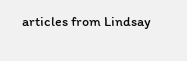articles from Lindsay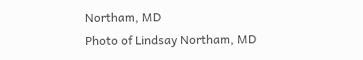Northam, MD
Photo of Lindsay Northam, MD